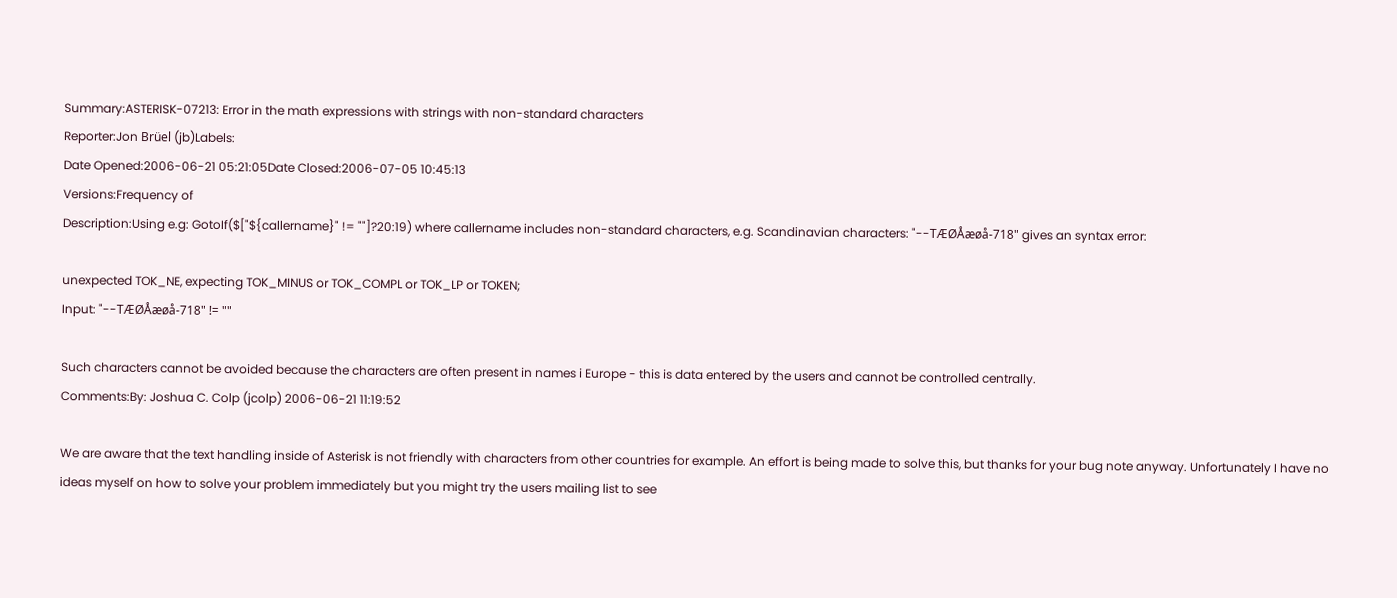Summary:ASTERISK-07213: Error in the math expressions with strings with non-standard characters
Reporter:Jon Brüel (jb)Labels:
Date Opened:2006-06-21 05:21:05Date Closed:2006-07-05 10:45:13
Versions:Frequency of
Description:Using e.g: GotoIf($["${callername}" != ""]?20:19) where callername includes non-standard characters, e.g. Scandinavian characters: "--TÆØÅæøå-718" gives an syntax error:

unexpected TOK_NE, expecting TOK_MINUS or TOK_COMPL or TOK_LP or TOKEN;
Input: "--TÆØÅæøå-718" != ""

Such characters cannot be avoided because the characters are often present in names i Europe - this is data entered by the users and cannot be controlled centrally.
Comments:By: Joshua C. Colp (jcolp) 2006-06-21 11:19:52

We are aware that the text handling inside of Asterisk is not friendly with characters from other countries for example. An effort is being made to solve this, but thanks for your bug note anyway. Unfortunately I have no ideas myself on how to solve your problem immediately but you might try the users mailing list to see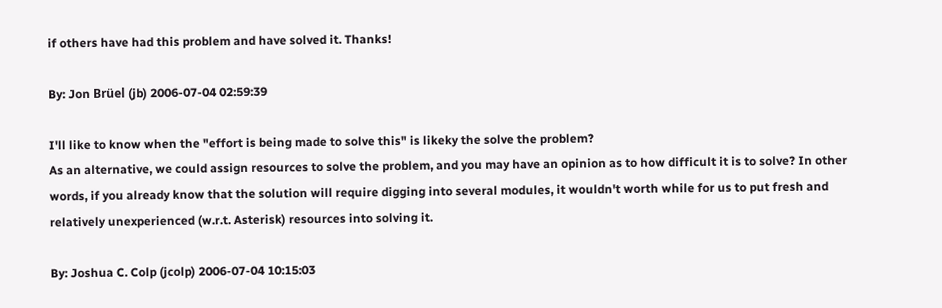if others have had this problem and have solved it. Thanks!

By: Jon Brüel (jb) 2006-07-04 02:59:39

I'll like to know when the "effort is being made to solve this" is likeky the solve the problem?
As an alternative, we could assign resources to solve the problem, and you may have an opinion as to how difficult it is to solve? In other words, if you already know that the solution will require digging into several modules, it wouldn't worth while for us to put fresh and relatively unexperienced (w.r.t. Asterisk) resources into solving it.

By: Joshua C. Colp (jcolp) 2006-07-04 10:15:03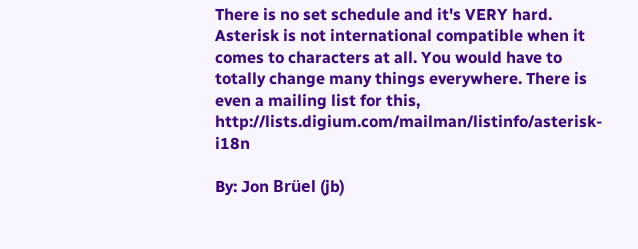There is no set schedule and it's VERY hard. Asterisk is not international compatible when it comes to characters at all. You would have to totally change many things everywhere. There is even a mailing list for this, http://lists.digium.com/mailman/listinfo/asterisk-i18n

By: Jon Brüel (jb)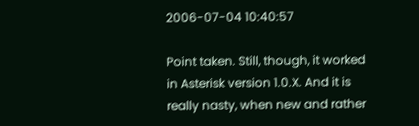2006-07-04 10:40:57

Point taken. Still, though, it worked in Asterisk version 1.0.X. And it is really nasty, when new and rather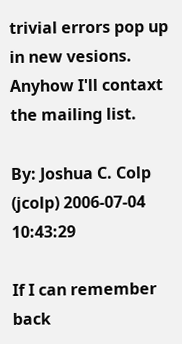trivial errors pop up in new vesions. Anyhow I'll contaxt the mailing list.

By: Joshua C. Colp (jcolp) 2006-07-04 10:43:29

If I can remember back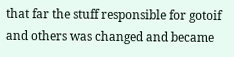that far the stuff responsible for gotoif and others was changed and became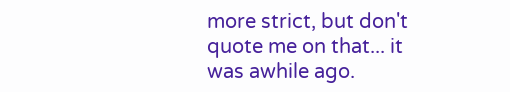more strict, but don't quote me on that... it was awhile ago.